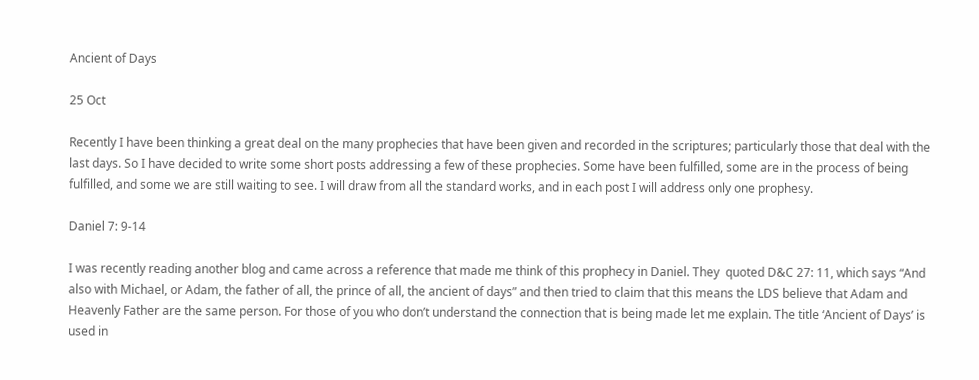Ancient of Days

25 Oct

Recently I have been thinking a great deal on the many prophecies that have been given and recorded in the scriptures; particularly those that deal with the last days. So I have decided to write some short posts addressing a few of these prophecies. Some have been fulfilled, some are in the process of being fulfilled, and some we are still waiting to see. I will draw from all the standard works, and in each post I will address only one prophesy.

Daniel 7: 9-14

I was recently reading another blog and came across a reference that made me think of this prophecy in Daniel. They  quoted D&C 27: 11, which says “And also with Michael, or Adam, the father of all, the prince of all, the ancient of days” and then tried to claim that this means the LDS believe that Adam and Heavenly Father are the same person. For those of you who don’t understand the connection that is being made let me explain. The title ‘Ancient of Days’ is used in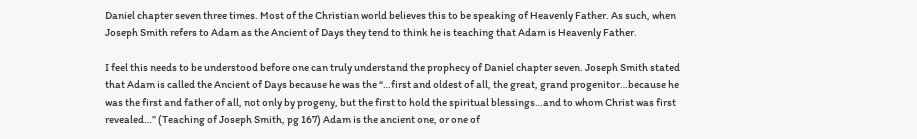Daniel chapter seven three times. Most of the Christian world believes this to be speaking of Heavenly Father. As such, when Joseph Smith refers to Adam as the Ancient of Days they tend to think he is teaching that Adam is Heavenly Father.

I feel this needs to be understood before one can truly understand the prophecy of Daniel chapter seven. Joseph Smith stated that Adam is called the Ancient of Days because he was the “…first and oldest of all, the great, grand progenitor…because he was the first and father of all, not only by progeny, but the first to hold the spiritual blessings…and to whom Christ was first revealed…” (Teaching of Joseph Smith, pg 167) Adam is the ancient one, or one of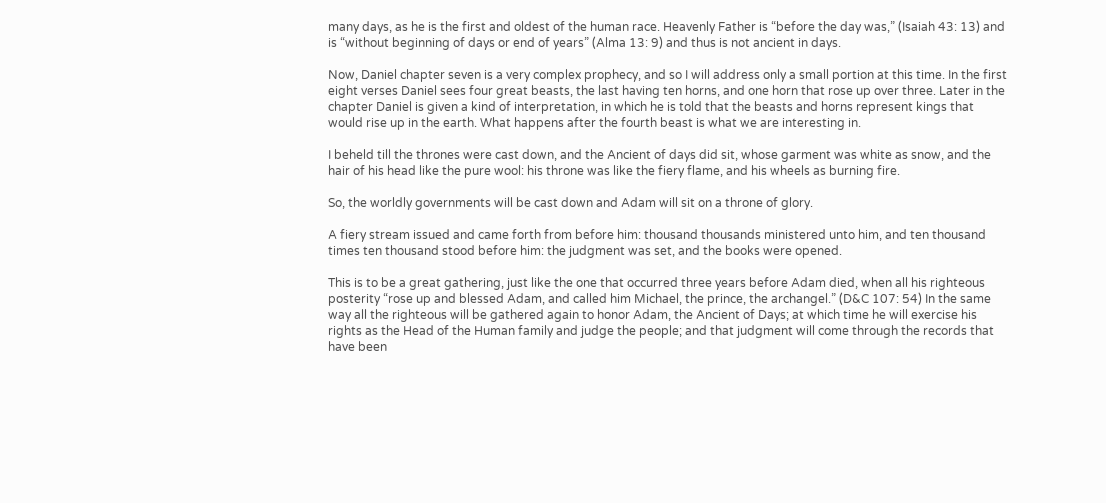many days, as he is the first and oldest of the human race. Heavenly Father is “before the day was,” (Isaiah 43: 13) and is “without beginning of days or end of years” (Alma 13: 9) and thus is not ancient in days.

Now, Daniel chapter seven is a very complex prophecy, and so I will address only a small portion at this time. In the first eight verses Daniel sees four great beasts, the last having ten horns, and one horn that rose up over three. Later in the chapter Daniel is given a kind of interpretation, in which he is told that the beasts and horns represent kings that would rise up in the earth. What happens after the fourth beast is what we are interesting in.

I beheld till the thrones were cast down, and the Ancient of days did sit, whose garment was white as snow, and the hair of his head like the pure wool: his throne was like the fiery flame, and his wheels as burning fire.

So, the worldly governments will be cast down and Adam will sit on a throne of glory.

A fiery stream issued and came forth from before him: thousand thousands ministered unto him, and ten thousand times ten thousand stood before him: the judgment was set, and the books were opened.

This is to be a great gathering, just like the one that occurred three years before Adam died, when all his righteous posterity “rose up and blessed Adam, and called him Michael, the prince, the archangel.” (D&C 107: 54) In the same way all the righteous will be gathered again to honor Adam, the Ancient of Days; at which time he will exercise his rights as the Head of the Human family and judge the people; and that judgment will come through the records that have been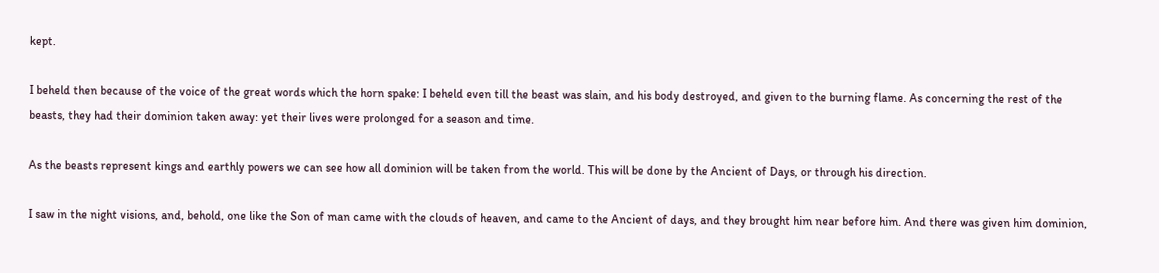kept.

I beheld then because of the voice of the great words which the horn spake: I beheld even till the beast was slain, and his body destroyed, and given to the burning flame. As concerning the rest of the beasts, they had their dominion taken away: yet their lives were prolonged for a season and time.

As the beasts represent kings and earthly powers we can see how all dominion will be taken from the world. This will be done by the Ancient of Days, or through his direction.

I saw in the night visions, and, behold, one like the Son of man came with the clouds of heaven, and came to the Ancient of days, and they brought him near before him. And there was given him dominion,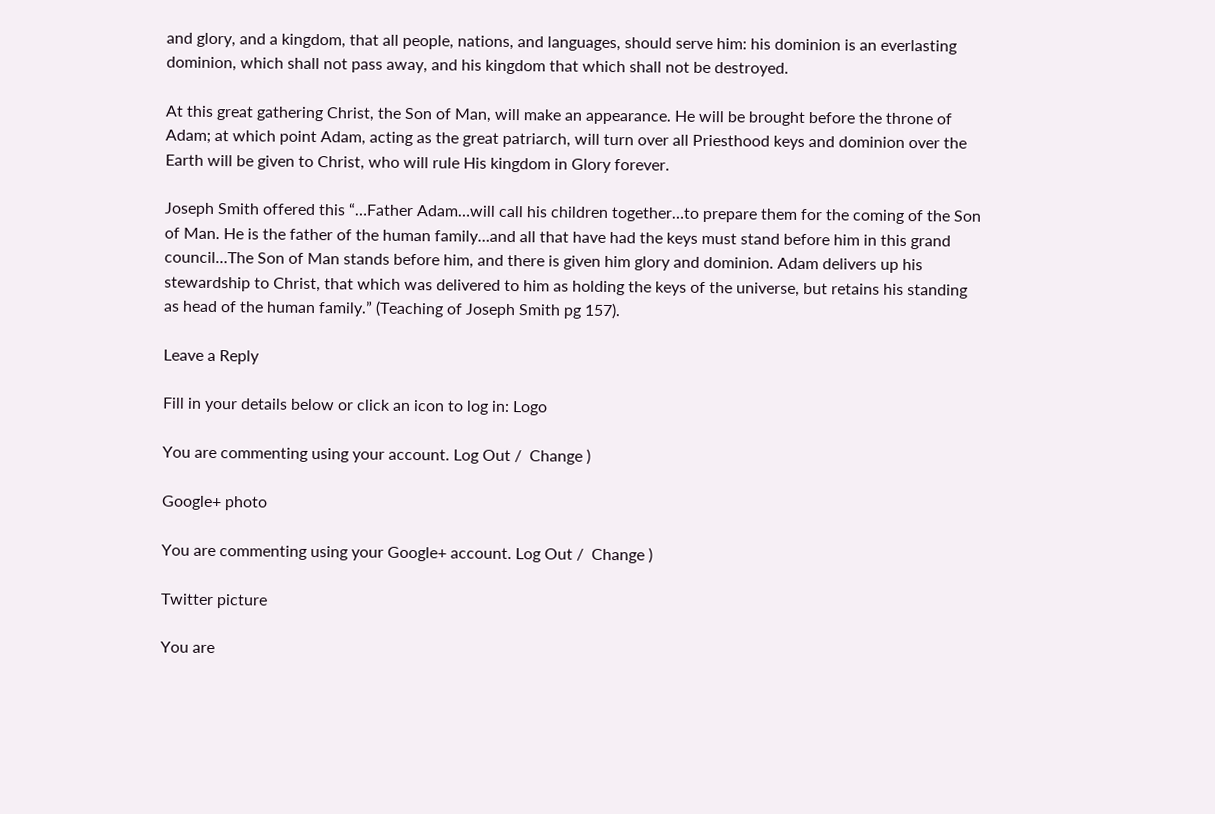and glory, and a kingdom, that all people, nations, and languages, should serve him: his dominion is an everlasting dominion, which shall not pass away, and his kingdom that which shall not be destroyed.

At this great gathering Christ, the Son of Man, will make an appearance. He will be brought before the throne of Adam; at which point Adam, acting as the great patriarch, will turn over all Priesthood keys and dominion over the Earth will be given to Christ, who will rule His kingdom in Glory forever.

Joseph Smith offered this “…Father Adam…will call his children together…to prepare them for the coming of the Son of Man. He is the father of the human family…and all that have had the keys must stand before him in this grand council…The Son of Man stands before him, and there is given him glory and dominion. Adam delivers up his stewardship to Christ, that which was delivered to him as holding the keys of the universe, but retains his standing as head of the human family.” (Teaching of Joseph Smith pg 157).

Leave a Reply

Fill in your details below or click an icon to log in: Logo

You are commenting using your account. Log Out /  Change )

Google+ photo

You are commenting using your Google+ account. Log Out /  Change )

Twitter picture

You are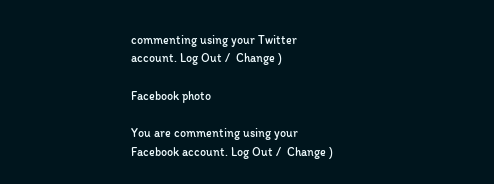commenting using your Twitter account. Log Out /  Change )

Facebook photo

You are commenting using your Facebook account. Log Out /  Change )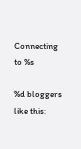Connecting to %s

%d bloggers like this: